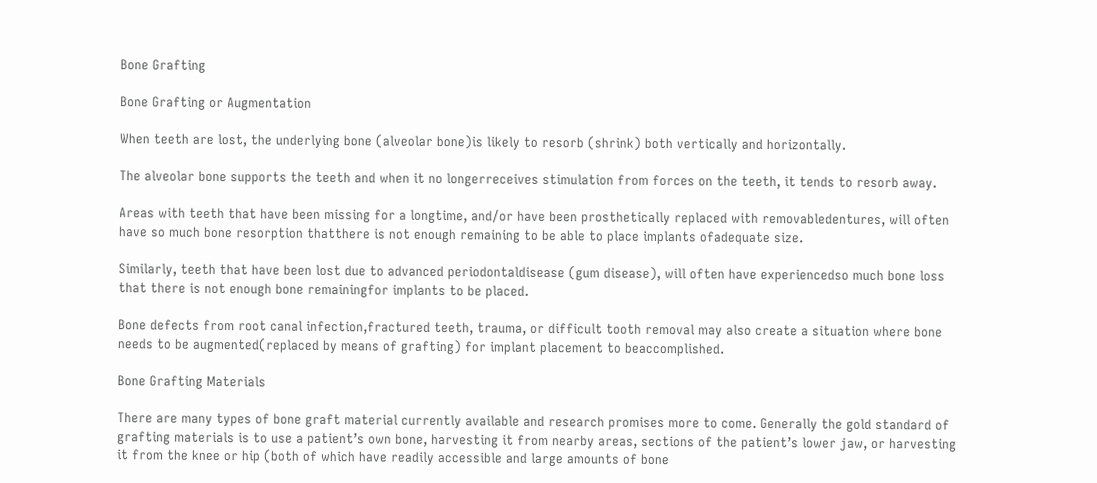Bone Grafting

Bone Grafting or Augmentation

When teeth are lost, the underlying bone (alveolar bone)is likely to resorb (shrink) both vertically and horizontally.

The alveolar bone supports the teeth and when it no longerreceives stimulation from forces on the teeth, it tends to resorb away.

Areas with teeth that have been missing for a longtime, and/or have been prosthetically replaced with removabledentures, will often have so much bone resorption thatthere is not enough remaining to be able to place implants ofadequate size.

Similarly, teeth that have been lost due to advanced periodontaldisease (gum disease), will often have experiencedso much bone loss that there is not enough bone remainingfor implants to be placed.

Bone defects from root canal infection,fractured teeth, trauma, or difficult tooth removal may also create a situation where bone needs to be augmented(replaced by means of grafting) for implant placement to beaccomplished.

Bone Grafting Materials

There are many types of bone graft material currently available and research promises more to come. Generally the gold standard of grafting materials is to use a patient’s own bone, harvesting it from nearby areas, sections of the patient’s lower jaw, or harvesting it from the knee or hip (both of which have readily accessible and large amounts of bone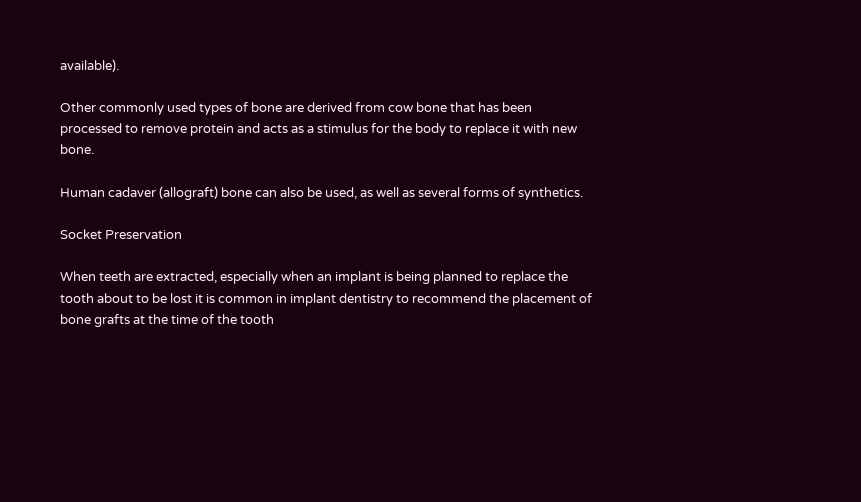available).

Other commonly used types of bone are derived from cow bone that has been processed to remove protein and acts as a stimulus for the body to replace it with new bone.

Human cadaver (allograft) bone can also be used, as well as several forms of synthetics.

Socket Preservation

When teeth are extracted, especially when an implant is being planned to replace the tooth about to be lost it is common in implant dentistry to recommend the placement of bone grafts at the time of the tooth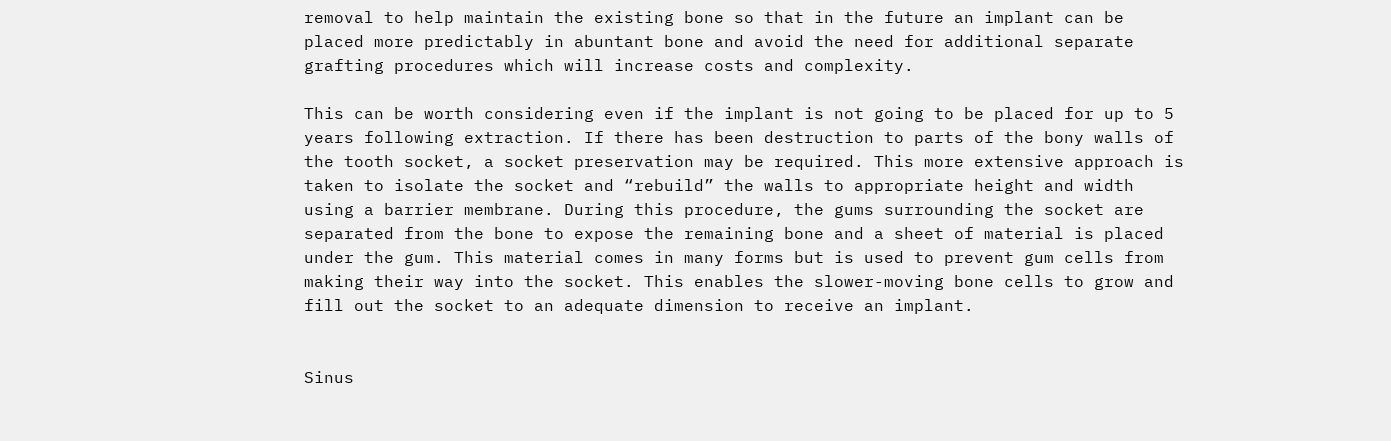removal to help maintain the existing bone so that in the future an implant can be placed more predictably in abuntant bone and avoid the need for additional separate grafting procedures which will increase costs and complexity.

This can be worth considering even if the implant is not going to be placed for up to 5 years following extraction. If there has been destruction to parts of the bony walls of the tooth socket, a socket preservation may be required. This more extensive approach is taken to isolate the socket and “rebuild” the walls to appropriate height and width using a barrier membrane. During this procedure, the gums surrounding the socket are separated from the bone to expose the remaining bone and a sheet of material is placed under the gum. This material comes in many forms but is used to prevent gum cells from making their way into the socket. This enables the slower-moving bone cells to grow and fill out the socket to an adequate dimension to receive an implant.


Sinus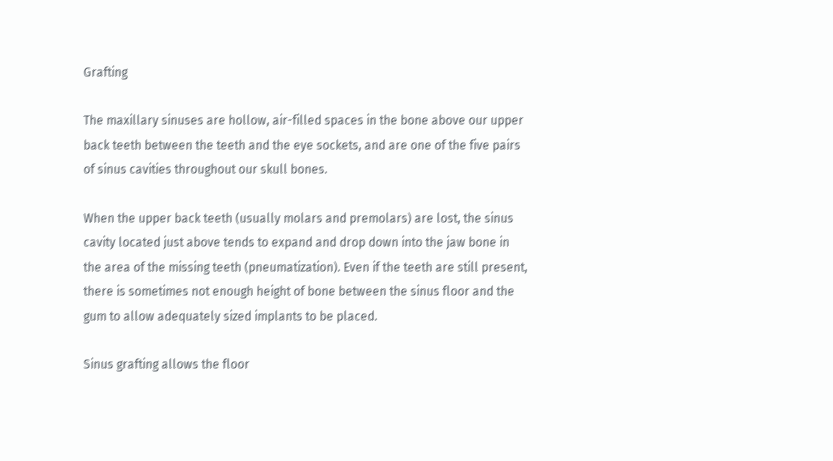Grafting

The maxillary sinuses are hollow, air-filled spaces in the bone above our upper back teeth between the teeth and the eye sockets, and are one of the five pairs of sinus cavities throughout our skull bones.

When the upper back teeth (usually molars and premolars) are lost, the sinus cavity located just above tends to expand and drop down into the jaw bone in the area of the missing teeth (pneumatization). Even if the teeth are still present, there is sometimes not enough height of bone between the sinus floor and the gum to allow adequately sized implants to be placed.

Sinus grafting allows the floor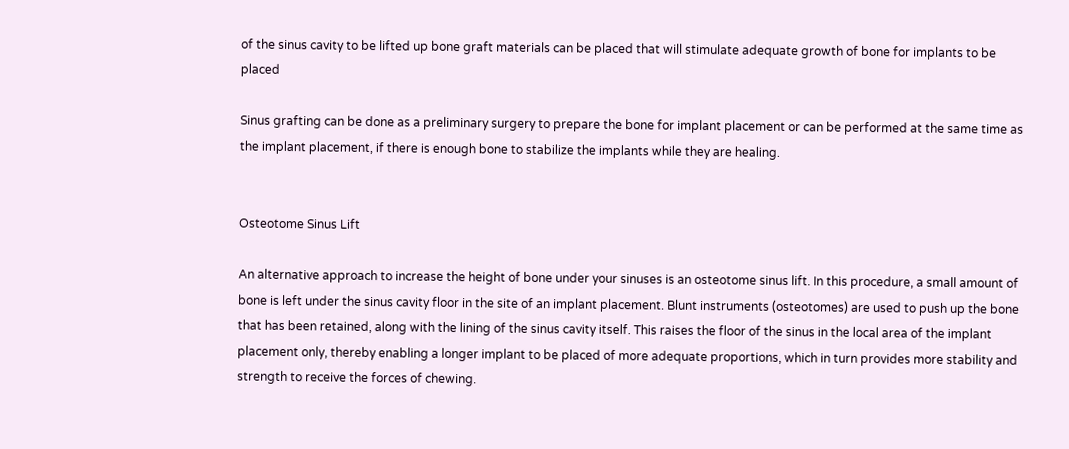of the sinus cavity to be lifted up bone graft materials can be placed that will stimulate adequate growth of bone for implants to be placed

Sinus grafting can be done as a preliminary surgery to prepare the bone for implant placement or can be performed at the same time as the implant placement, if there is enough bone to stabilize the implants while they are healing.


Osteotome Sinus Lift

An alternative approach to increase the height of bone under your sinuses is an osteotome sinus lift. In this procedure, a small amount of bone is left under the sinus cavity floor in the site of an implant placement. Blunt instruments (osteotomes) are used to push up the bone that has been retained, along with the lining of the sinus cavity itself. This raises the floor of the sinus in the local area of the implant placement only, thereby enabling a longer implant to be placed of more adequate proportions, which in turn provides more stability and strength to receive the forces of chewing.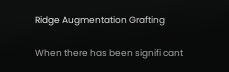Ridge Augmentation Grafting

When there has been signifi cant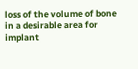loss of the volume of bone in a desirable area for implant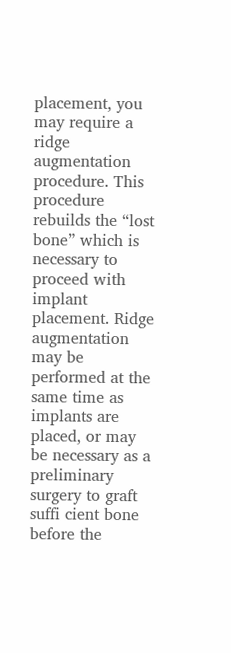placement, you may require a ridge augmentation procedure. This procedure rebuilds the “lost bone” which is necessary to proceed with implant placement. Ridge augmentation may be performed at the same time as implants are placed, or may be necessary as a preliminary surgery to graft suffi cient bone before the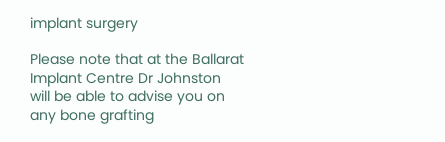implant surgery

Please note that at the Ballarat Implant Centre Dr Johnston will be able to advise you on any bone grafting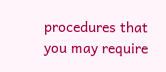procedures that you may require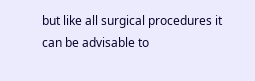but like all surgical procedures it can be advisable to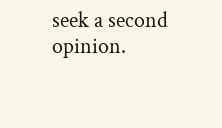seek a second opinion.